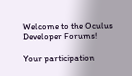Welcome to the Oculus Developer Forums!

Your participation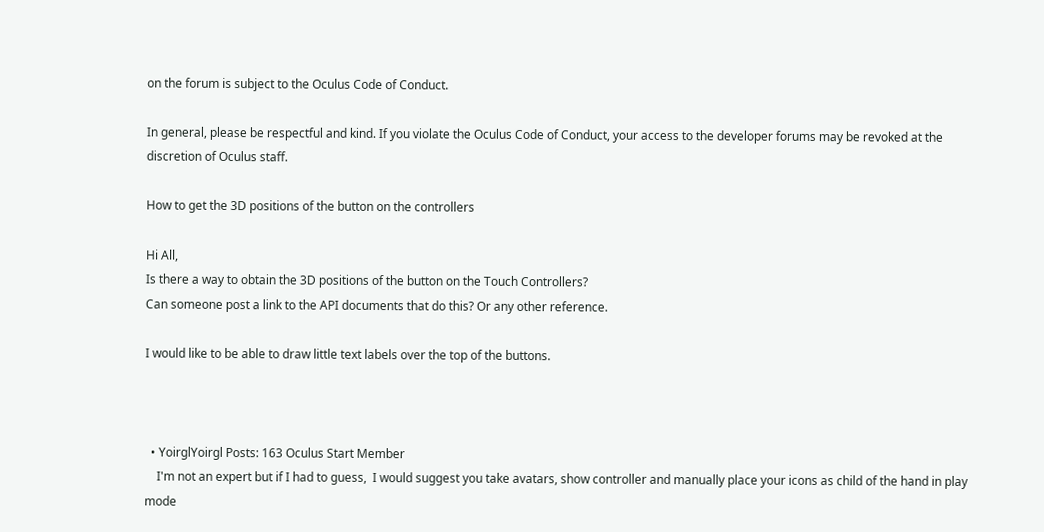on the forum is subject to the Oculus Code of Conduct.

In general, please be respectful and kind. If you violate the Oculus Code of Conduct, your access to the developer forums may be revoked at the discretion of Oculus staff.

How to get the 3D positions of the button on the controllers

Hi All,
Is there a way to obtain the 3D positions of the button on the Touch Controllers?
Can someone post a link to the API documents that do this? Or any other reference.

I would like to be able to draw little text labels over the top of the buttons.



  • YoirglYoirgl Posts: 163 Oculus Start Member
    I'm not an expert but if I had to guess,  I would suggest you take avatars, show controller and manually place your icons as child of the hand in play mode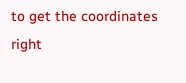to get the coordinates right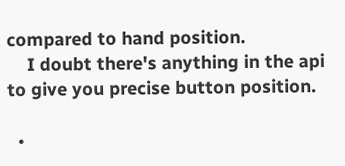compared to hand position.
    I doubt there's anything in the api to give you precise button position.

  •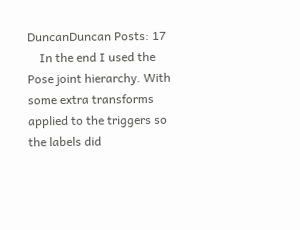DuncanDuncan Posts: 17
    In the end I used the Pose joint hierarchy. With some extra transforms applied to the triggers so the labels did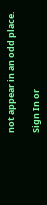not appear in an odd place.

Sign In or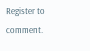Register to comment.